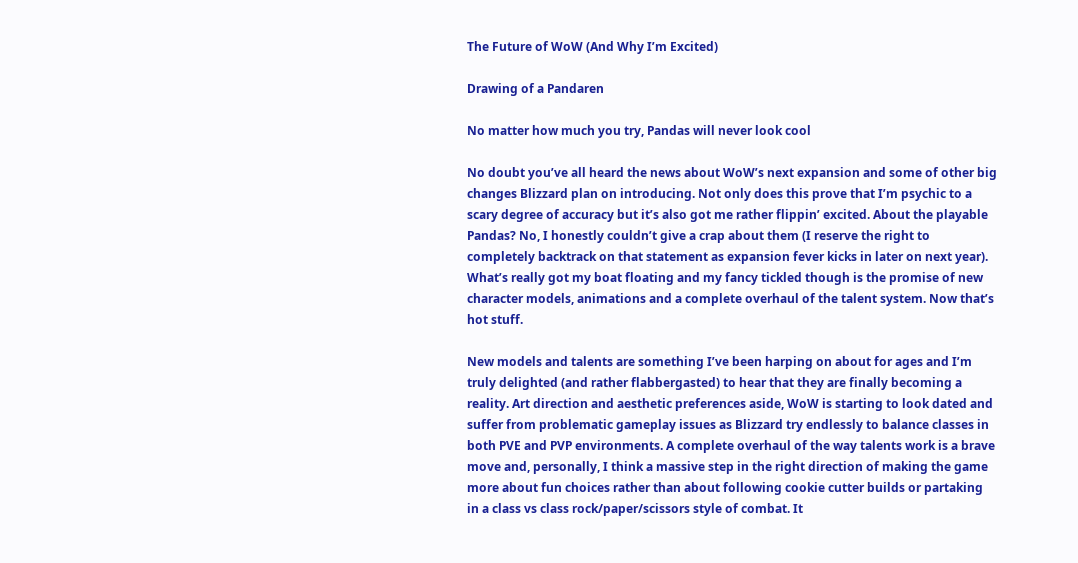The Future of WoW (And Why I’m Excited)

Drawing of a Pandaren

No matter how much you try, Pandas will never look cool

No doubt you’ve all heard the news about WoW’s next expansion and some of other big changes Blizzard plan on introducing. Not only does this prove that I’m psychic to a scary degree of accuracy but it’s also got me rather flippin’ excited. About the playable Pandas? No, I honestly couldn’t give a crap about them (I reserve the right to completely backtrack on that statement as expansion fever kicks in later on next year). What’s really got my boat floating and my fancy tickled though is the promise of new character models, animations and a complete overhaul of the talent system. Now that’s hot stuff.

New models and talents are something I’ve been harping on about for ages and I’m truly delighted (and rather flabbergasted) to hear that they are finally becoming a reality. Art direction and aesthetic preferences aside, WoW is starting to look dated and suffer from problematic gameplay issues as Blizzard try endlessly to balance classes in both PVE and PVP environments. A complete overhaul of the way talents work is a brave move and, personally, I think a massive step in the right direction of making the game more about fun choices rather than about following cookie cutter builds or partaking in a class vs class rock/paper/scissors style of combat. It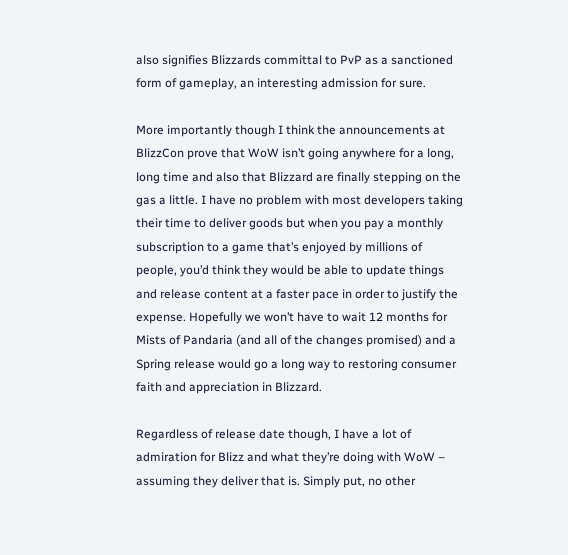also signifies Blizzards committal to PvP as a sanctioned form of gameplay, an interesting admission for sure.

More importantly though I think the announcements at BlizzCon prove that WoW isn’t going anywhere for a long, long time and also that Blizzard are finally stepping on the gas a little. I have no problem with most developers taking their time to deliver goods but when you pay a monthly subscription to a game that’s enjoyed by millions of people, you’d think they would be able to update things and release content at a faster pace in order to justify the expense. Hopefully we won’t have to wait 12 months for Mists of Pandaria (and all of the changes promised) and a Spring release would go a long way to restoring consumer faith and appreciation in Blizzard.

Regardless of release date though, I have a lot of admiration for Blizz and what they’re doing with WoW – assuming they deliver that is. Simply put, no other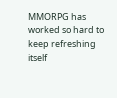MMORPG has worked so hard to keep refreshing itself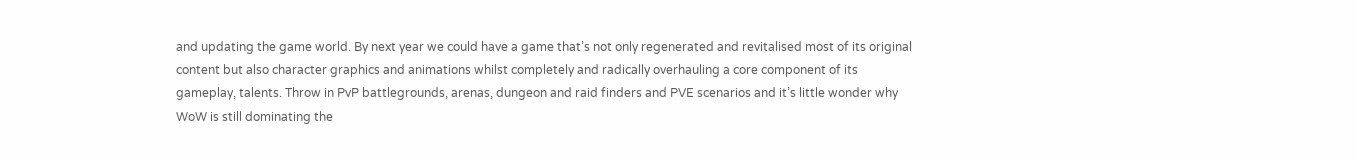and updating the game world. By next year we could have a game that’s not only regenerated and revitalised most of its original content but also character graphics and animations whilst completely and radically overhauling a core component of its gameplay, talents. Throw in PvP battlegrounds, arenas, dungeon and raid finders and PVE scenarios and it’s little wonder why WoW is still dominating the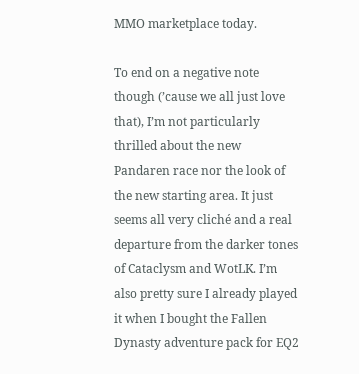MMO marketplace today.

To end on a negative note though (’cause we all just love that), I’m not particularly thrilled about the new Pandaren race nor the look of the new starting area. It just seems all very cliché and a real departure from the darker tones of Cataclysm and WotLK. I’m also pretty sure I already played it when I bought the Fallen Dynasty adventure pack for EQ2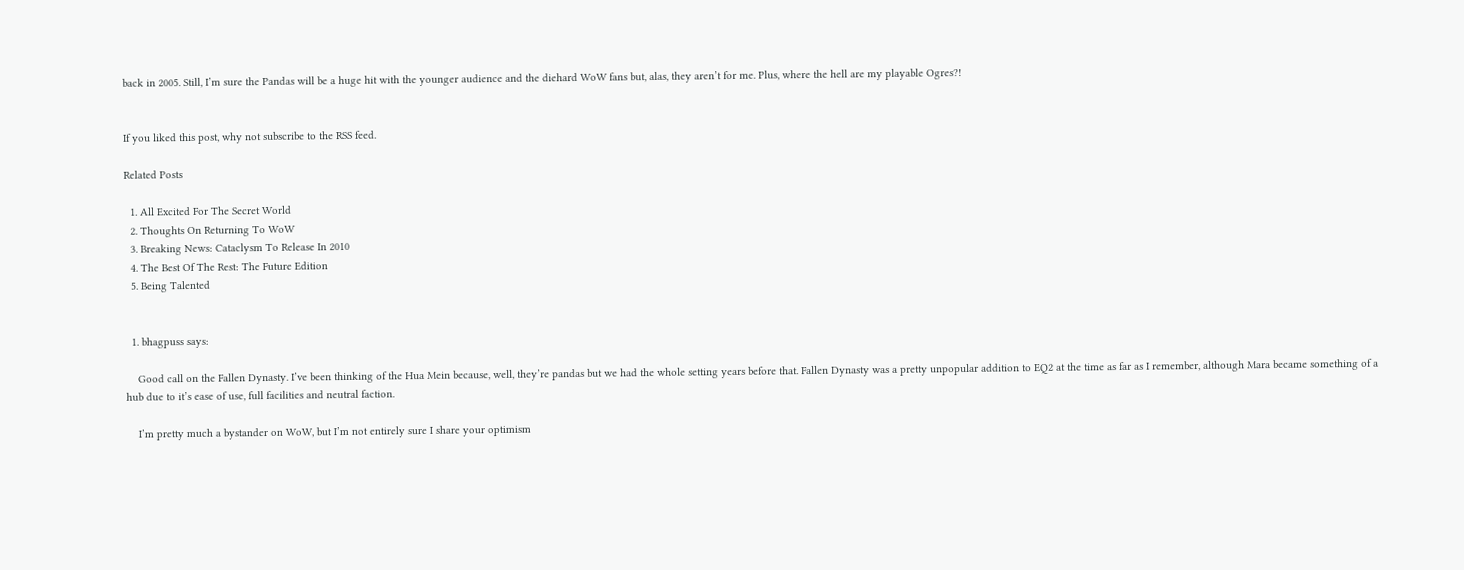back in 2005. Still, I’m sure the Pandas will be a huge hit with the younger audience and the diehard WoW fans but, alas, they aren’t for me. Plus, where the hell are my playable Ogres?!


If you liked this post, why not subscribe to the RSS feed.

Related Posts

  1. All Excited For The Secret World
  2. Thoughts On Returning To WoW
  3. Breaking News: Cataclysm To Release In 2010
  4. The Best Of The Rest: The Future Edition
  5. Being Talented


  1. bhagpuss says:

    Good call on the Fallen Dynasty. I’ve been thinking of the Hua Mein because, well, they’re pandas but we had the whole setting years before that. Fallen Dynasty was a pretty unpopular addition to EQ2 at the time as far as I remember, although Mara became something of a hub due to it’s ease of use, full facilities and neutral faction.

    I’m pretty much a bystander on WoW, but I’m not entirely sure I share your optimism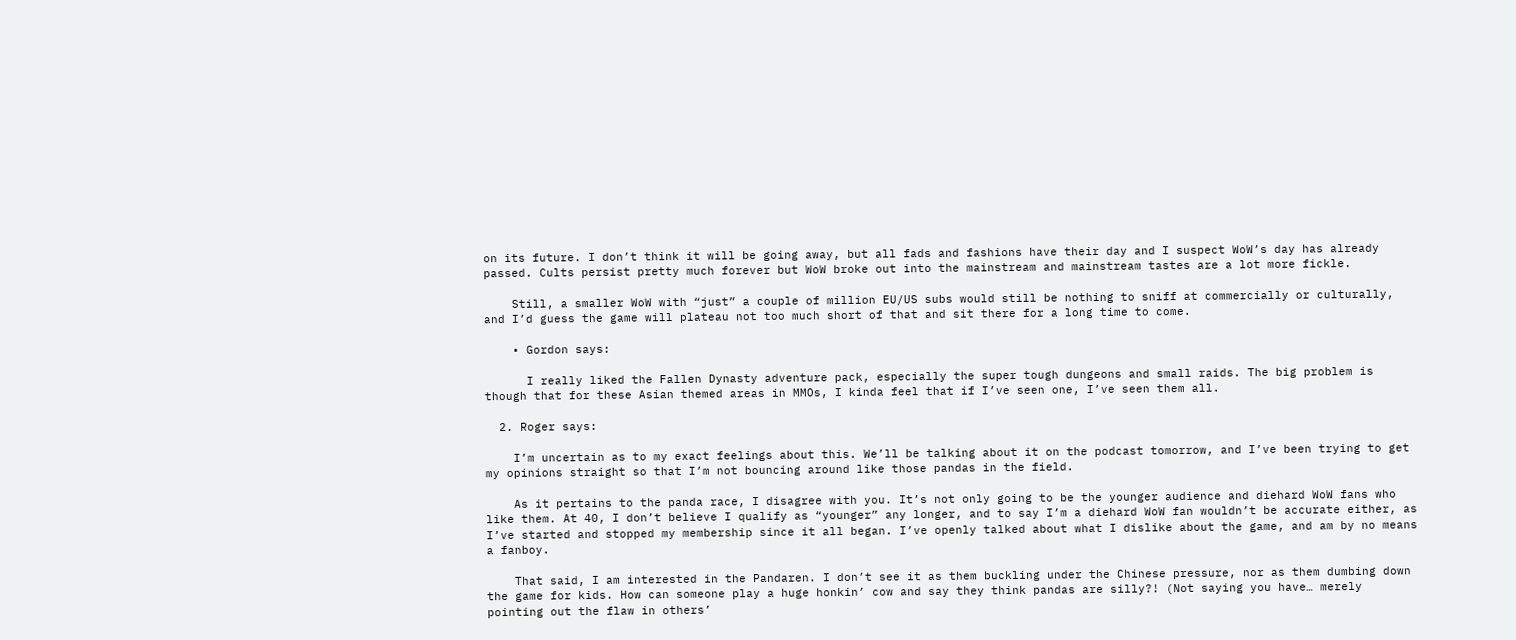on its future. I don’t think it will be going away, but all fads and fashions have their day and I suspect WoW’s day has already passed. Cults persist pretty much forever but WoW broke out into the mainstream and mainstream tastes are a lot more fickle.

    Still, a smaller WoW with “just” a couple of million EU/US subs would still be nothing to sniff at commercially or culturally, and I’d guess the game will plateau not too much short of that and sit there for a long time to come.

    • Gordon says:

      I really liked the Fallen Dynasty adventure pack, especially the super tough dungeons and small raids. The big problem is though that for these Asian themed areas in MMOs, I kinda feel that if I’ve seen one, I’ve seen them all.

  2. Roger says:

    I’m uncertain as to my exact feelings about this. We’ll be talking about it on the podcast tomorrow, and I’ve been trying to get my opinions straight so that I’m not bouncing around like those pandas in the field.

    As it pertains to the panda race, I disagree with you. It’s not only going to be the younger audience and diehard WoW fans who like them. At 40, I don’t believe I qualify as “younger” any longer, and to say I’m a diehard WoW fan wouldn’t be accurate either, as I’ve started and stopped my membership since it all began. I’ve openly talked about what I dislike about the game, and am by no means a fanboy.

    That said, I am interested in the Pandaren. I don’t see it as them buckling under the Chinese pressure, nor as them dumbing down the game for kids. How can someone play a huge honkin’ cow and say they think pandas are silly?! (Not saying you have… merely pointing out the flaw in others’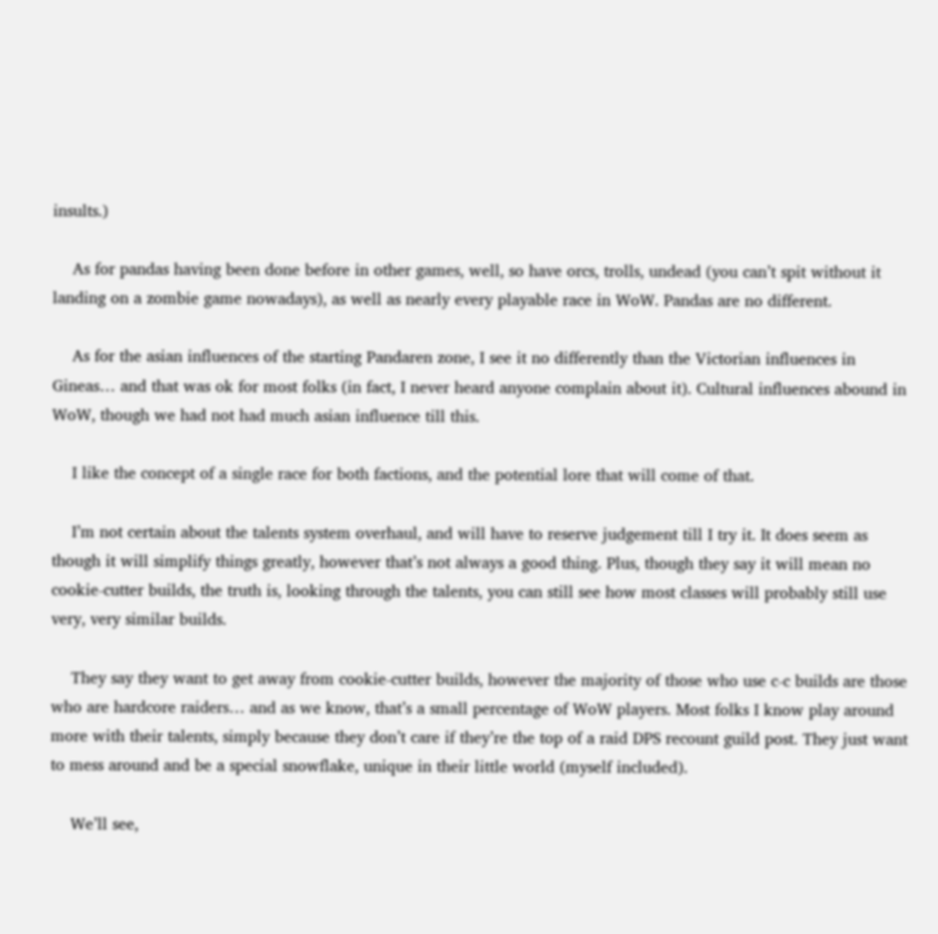insults.)

    As for pandas having been done before in other games, well, so have orcs, trolls, undead (you can’t spit without it landing on a zombie game nowadays), as well as nearly every playable race in WoW. Pandas are no different.

    As for the asian influences of the starting Pandaren zone, I see it no differently than the Victorian influences in Gineas… and that was ok for most folks (in fact, I never heard anyone complain about it). Cultural influences abound in WoW, though we had not had much asian influence till this.

    I like the concept of a single race for both factions, and the potential lore that will come of that.

    I’m not certain about the talents system overhaul, and will have to reserve judgement till I try it. It does seem as though it will simplify things greatly, however that’s not always a good thing. Plus, though they say it will mean no cookie-cutter builds, the truth is, looking through the talents, you can still see how most classes will probably still use very, very similar builds.

    They say they want to get away from cookie-cutter builds, however the majority of those who use c-c builds are those who are hardcore raiders… and as we know, that’s a small percentage of WoW players. Most folks I know play around more with their talents, simply because they don’t care if they’re the top of a raid DPS recount guild post. They just want to mess around and be a special snowflake, unique in their little world (myself included).

    We’ll see,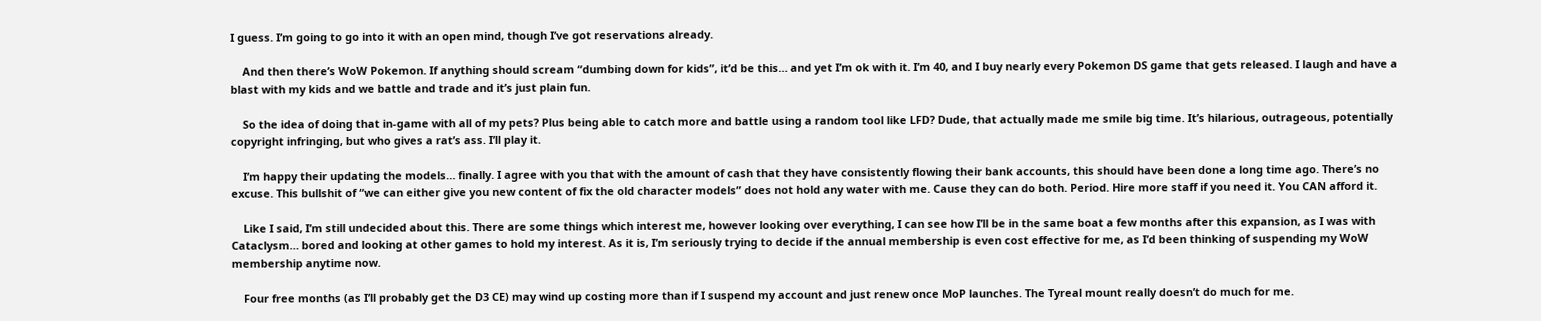I guess. I’m going to go into it with an open mind, though I’ve got reservations already.

    And then there’s WoW Pokemon. If anything should scream “dumbing down for kids”, it’d be this… and yet I’m ok with it. I’m 40, and I buy nearly every Pokemon DS game that gets released. I laugh and have a blast with my kids and we battle and trade and it’s just plain fun.

    So the idea of doing that in-game with all of my pets? Plus being able to catch more and battle using a random tool like LFD? Dude, that actually made me smile big time. It’s hilarious, outrageous, potentially copyright infringing, but who gives a rat’s ass. I’ll play it.

    I’m happy their updating the models… finally. I agree with you that with the amount of cash that they have consistently flowing their bank accounts, this should have been done a long time ago. There’s no excuse. This bullshit of “we can either give you new content of fix the old character models” does not hold any water with me. Cause they can do both. Period. Hire more staff if you need it. You CAN afford it.

    Like I said, I’m still undecided about this. There are some things which interest me, however looking over everything, I can see how I’ll be in the same boat a few months after this expansion, as I was with Cataclysm… bored and looking at other games to hold my interest. As it is, I’m seriously trying to decide if the annual membership is even cost effective for me, as I’d been thinking of suspending my WoW membership anytime now.

    Four free months (as I’ll probably get the D3 CE) may wind up costing more than if I suspend my account and just renew once MoP launches. The Tyreal mount really doesn’t do much for me.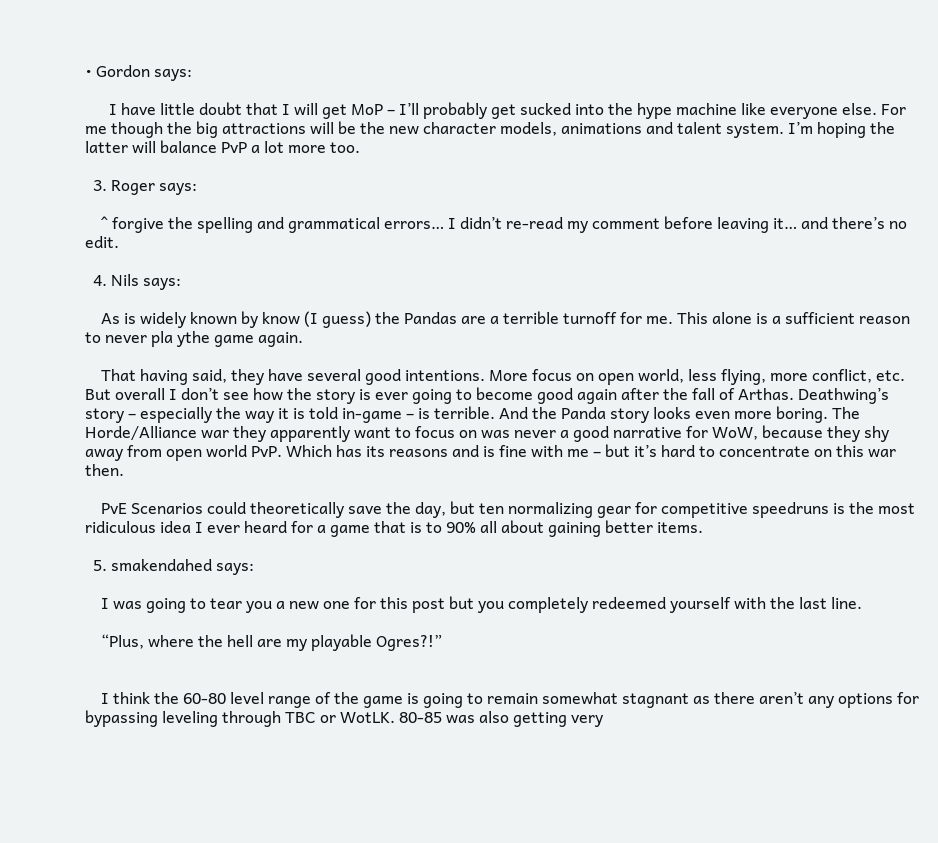• Gordon says:

      I have little doubt that I will get MoP – I’ll probably get sucked into the hype machine like everyone else. For me though the big attractions will be the new character models, animations and talent system. I’m hoping the latter will balance PvP a lot more too.

  3. Roger says:

    ^ forgive the spelling and grammatical errors… I didn’t re-read my comment before leaving it… and there’s no edit.

  4. Nils says:

    As is widely known by know (I guess) the Pandas are a terrible turnoff for me. This alone is a sufficient reason to never pla ythe game again.

    That having said, they have several good intentions. More focus on open world, less flying, more conflict, etc. But overall I don’t see how the story is ever going to become good again after the fall of Arthas. Deathwing’s story – especially the way it is told in-game – is terrible. And the Panda story looks even more boring. The Horde/Alliance war they apparently want to focus on was never a good narrative for WoW, because they shy away from open world PvP. Which has its reasons and is fine with me – but it’s hard to concentrate on this war then.

    PvE Scenarios could theoretically save the day, but ten normalizing gear for competitive speedruns is the most ridiculous idea I ever heard for a game that is to 90% all about gaining better items.

  5. smakendahed says:

    I was going to tear you a new one for this post but you completely redeemed yourself with the last line.

    “Plus, where the hell are my playable Ogres?!”


    I think the 60-80 level range of the game is going to remain somewhat stagnant as there aren’t any options for bypassing leveling through TBC or WotLK. 80-85 was also getting very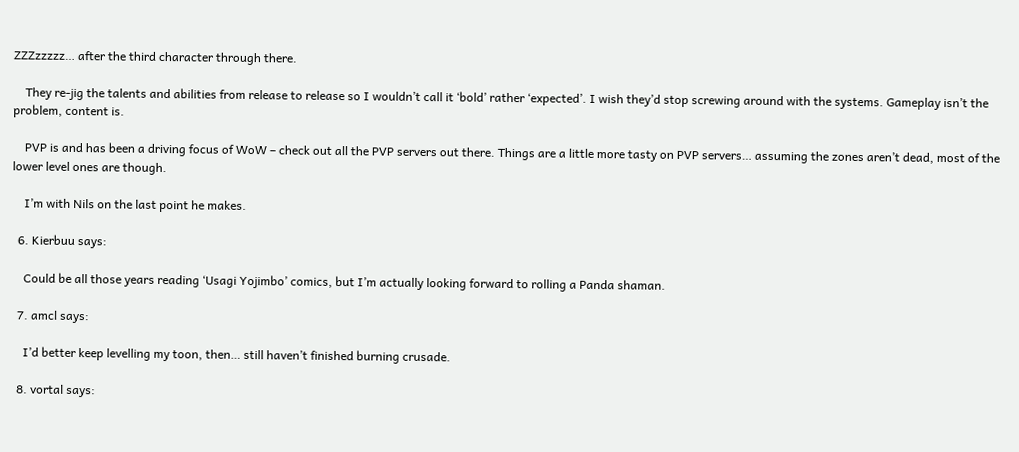ZZZzzzzz… after the third character through there.

    They re-jig the talents and abilities from release to release so I wouldn’t call it ‘bold’ rather ‘expected’. I wish they’d stop screwing around with the systems. Gameplay isn’t the problem, content is.

    PVP is and has been a driving focus of WoW – check out all the PVP servers out there. Things are a little more tasty on PVP servers… assuming the zones aren’t dead, most of the lower level ones are though.

    I’m with Nils on the last point he makes.

  6. Kierbuu says:

    Could be all those years reading ‘Usagi Yojimbo’ comics, but I’m actually looking forward to rolling a Panda shaman.

  7. amcl says:

    I’d better keep levelling my toon, then… still haven’t finished burning crusade.

  8. vortal says: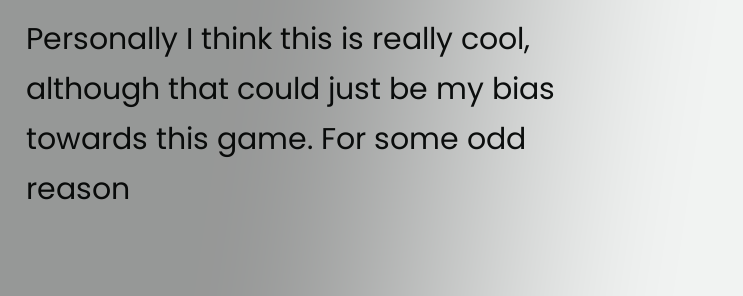Personally I think this is really cool, although that could just be my bias towards this game. For some odd reason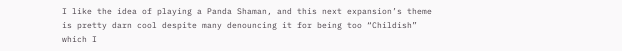I like the idea of playing a Panda Shaman, and this next expansion’s theme is pretty darn cool despite many denouncing it for being too “Childish” which I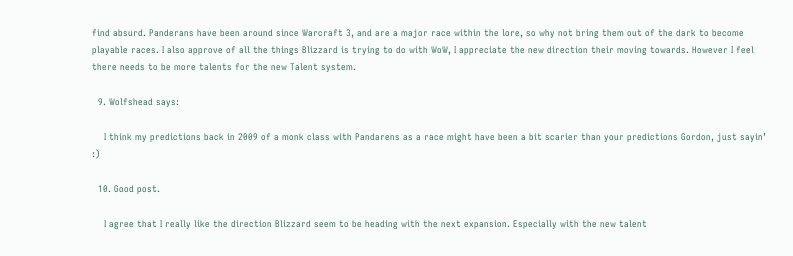find absurd. Panderans have been around since Warcraft 3, and are a major race within the lore, so why not bring them out of the dark to become playable races. I also approve of all the things Blizzard is trying to do with WoW, I appreciate the new direction their moving towards. However I feel there needs to be more talents for the new Talent system.

  9. Wolfshead says:

    I think my predictions back in 2009 of a monk class with Pandarens as a race might have been a bit scarier than your predictions Gordon, just sayin’ :)

  10. Good post.

    I agree that I really like the direction Blizzard seem to be heading with the next expansion. Especially with the new talent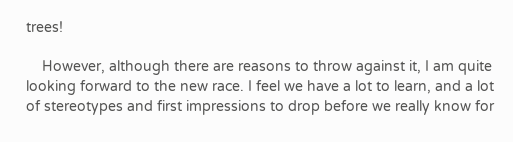trees!

    However, although there are reasons to throw against it, I am quite looking forward to the new race. I feel we have a lot to learn, and a lot of stereotypes and first impressions to drop before we really know for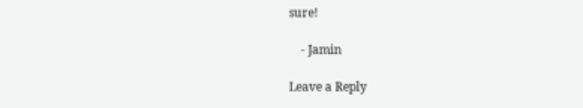sure!

    - Jamin

Leave a Reply